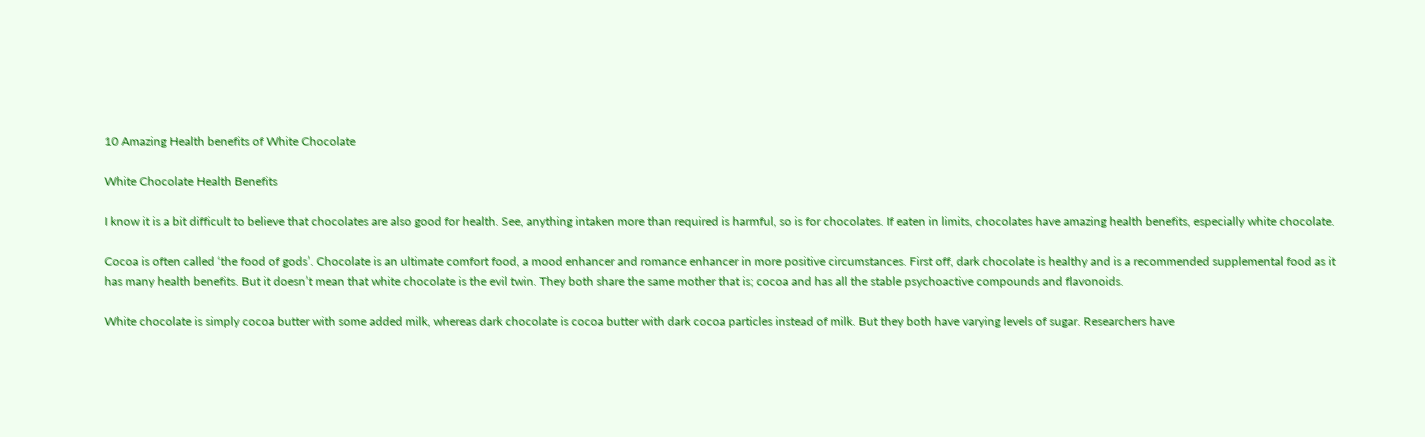10 Amazing Health benefits of White Chocolate

White Chocolate Health Benefits

I know it is a bit difficult to believe that chocolates are also good for health. See, anything intaken more than required is harmful, so is for chocolates. If eaten in limits, chocolates have amazing health benefits, especially white chocolate.

Cocoa is often called ‘the food of gods’. Chocolate is an ultimate comfort food, a mood enhancer and romance enhancer in more positive circumstances. First off, dark chocolate is healthy and is a recommended supplemental food as it has many health benefits. But it doesn’t mean that white chocolate is the evil twin. They both share the same mother that is; cocoa and has all the stable psychoactive compounds and flavonoids.

White chocolate is simply cocoa butter with some added milk, whereas dark chocolate is cocoa butter with dark cocoa particles instead of milk. But they both have varying levels of sugar. Researchers have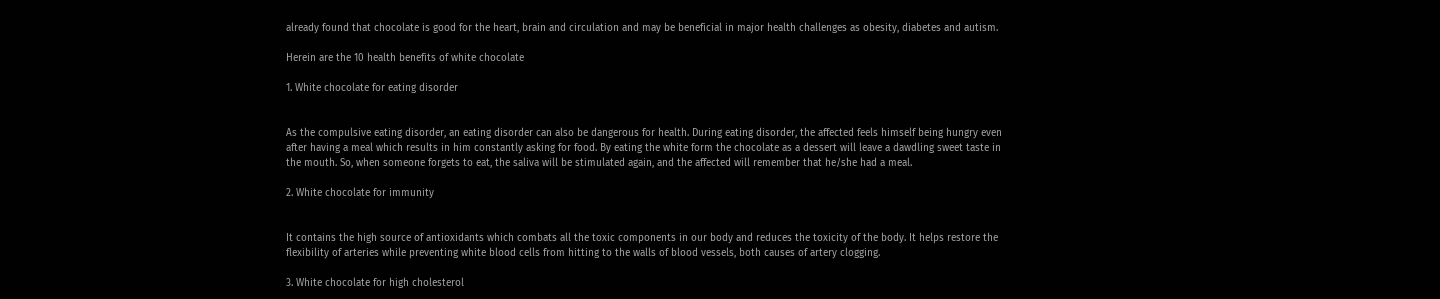already found that chocolate is good for the heart, brain and circulation and may be beneficial in major health challenges as obesity, diabetes and autism.

Herein are the 10 health benefits of white chocolate

1. White chocolate for eating disorder


As the compulsive eating disorder, an eating disorder can also be dangerous for health. During eating disorder, the affected feels himself being hungry even after having a meal which results in him constantly asking for food. By eating the white form the chocolate as a dessert will leave a dawdling sweet taste in the mouth. So, when someone forgets to eat, the saliva will be stimulated again, and the affected will remember that he/she had a meal.

2. White chocolate for immunity


It contains the high source of antioxidants which combats all the toxic components in our body and reduces the toxicity of the body. It helps restore the flexibility of arteries while preventing white blood cells from hitting to the walls of blood vessels, both causes of artery clogging.

3. White chocolate for high cholesterol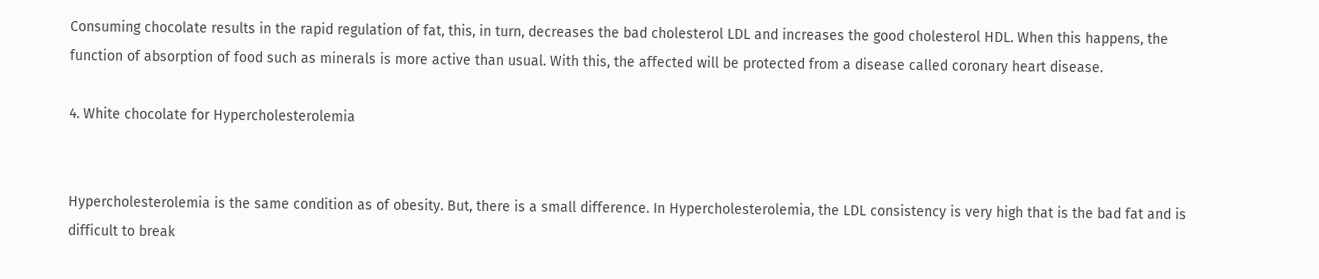Consuming chocolate results in the rapid regulation of fat, this, in turn, decreases the bad cholesterol LDL and increases the good cholesterol HDL. When this happens, the function of absorption of food such as minerals is more active than usual. With this, the affected will be protected from a disease called coronary heart disease.

4. White chocolate for Hypercholesterolemia


Hypercholesterolemia is the same condition as of obesity. But, there is a small difference. In Hypercholesterolemia, the LDL consistency is very high that is the bad fat and is difficult to break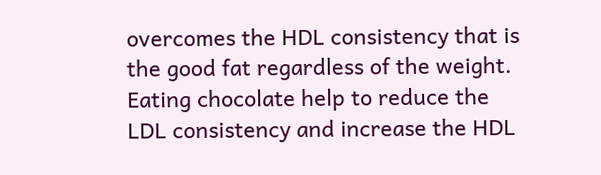overcomes the HDL consistency that is the good fat regardless of the weight. Eating chocolate help to reduce the LDL consistency and increase the HDL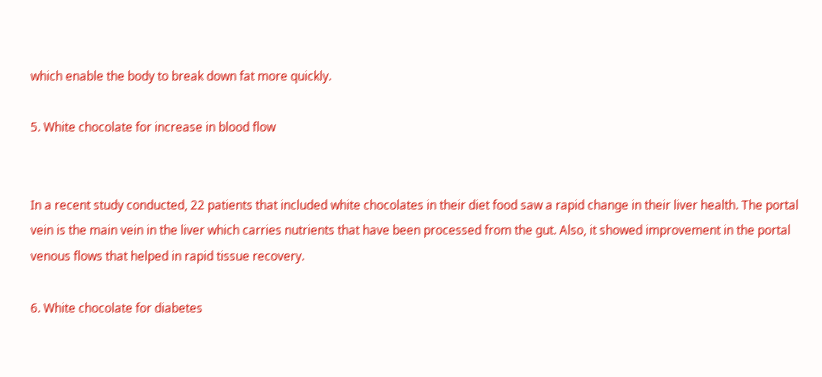which enable the body to break down fat more quickly.

5. White chocolate for increase in blood flow


In a recent study conducted, 22 patients that included white chocolates in their diet food saw a rapid change in their liver health. The portal vein is the main vein in the liver which carries nutrients that have been processed from the gut. Also, it showed improvement in the portal venous flows that helped in rapid tissue recovery.

6. White chocolate for diabetes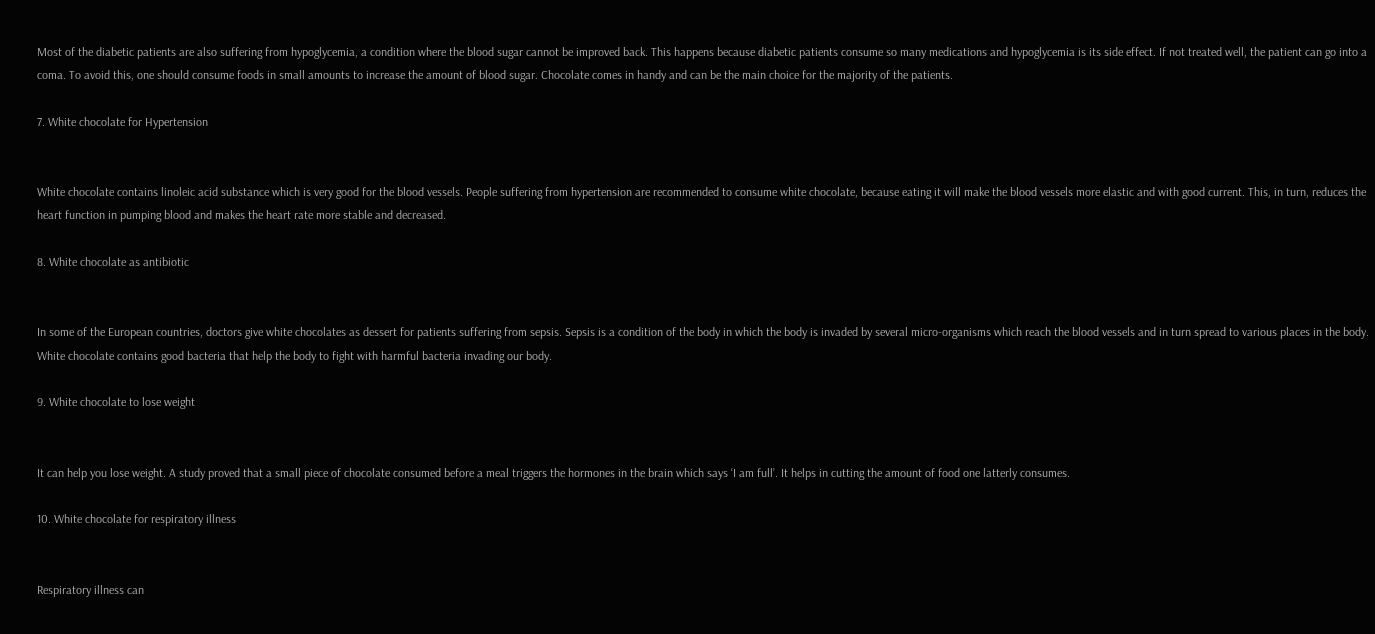Most of the diabetic patients are also suffering from hypoglycemia, a condition where the blood sugar cannot be improved back. This happens because diabetic patients consume so many medications and hypoglycemia is its side effect. If not treated well, the patient can go into a coma. To avoid this, one should consume foods in small amounts to increase the amount of blood sugar. Chocolate comes in handy and can be the main choice for the majority of the patients.

7. White chocolate for Hypertension


White chocolate contains linoleic acid substance which is very good for the blood vessels. People suffering from hypertension are recommended to consume white chocolate, because eating it will make the blood vessels more elastic and with good current. This, in turn, reduces the heart function in pumping blood and makes the heart rate more stable and decreased.

8. White chocolate as antibiotic


In some of the European countries, doctors give white chocolates as dessert for patients suffering from sepsis. Sepsis is a condition of the body in which the body is invaded by several micro-organisms which reach the blood vessels and in turn spread to various places in the body. White chocolate contains good bacteria that help the body to fight with harmful bacteria invading our body.

9. White chocolate to lose weight


It can help you lose weight. A study proved that a small piece of chocolate consumed before a meal triggers the hormones in the brain which says ‘I am full’. It helps in cutting the amount of food one latterly consumes.

10. White chocolate for respiratory illness


Respiratory illness can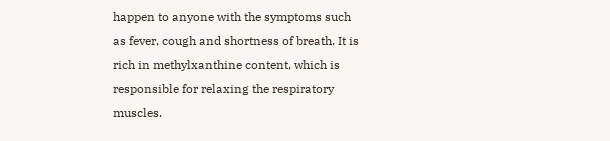happen to anyone with the symptoms such as fever, cough and shortness of breath. It is rich in methylxanthine content, which is responsible for relaxing the respiratory muscles.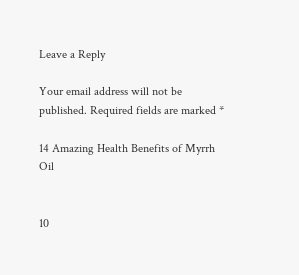Leave a Reply

Your email address will not be published. Required fields are marked *

14 Amazing Health Benefits of Myrrh Oil


10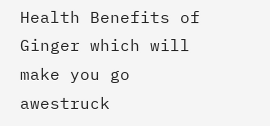Health Benefits of Ginger which will make you go awestruck